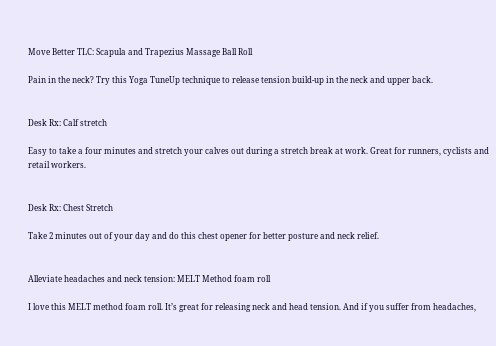Move Better TLC: Scapula and Trapezius Massage Ball Roll

Pain in the neck? Try this Yoga TuneUp technique to release tension build-up in the neck and upper back.


Desk Rx: Calf stretch

Easy to take a four minutes and stretch your calves out during a stretch break at work. Great for runners, cyclists and retail workers.


Desk Rx: Chest Stretch

Take 2 minutes out of your day and do this chest opener for better posture and neck relief.


Alleviate headaches and neck tension: MELT Method foam roll

I love this MELT method foam roll. It’s great for releasing neck and head tension. And if you suffer from headaches,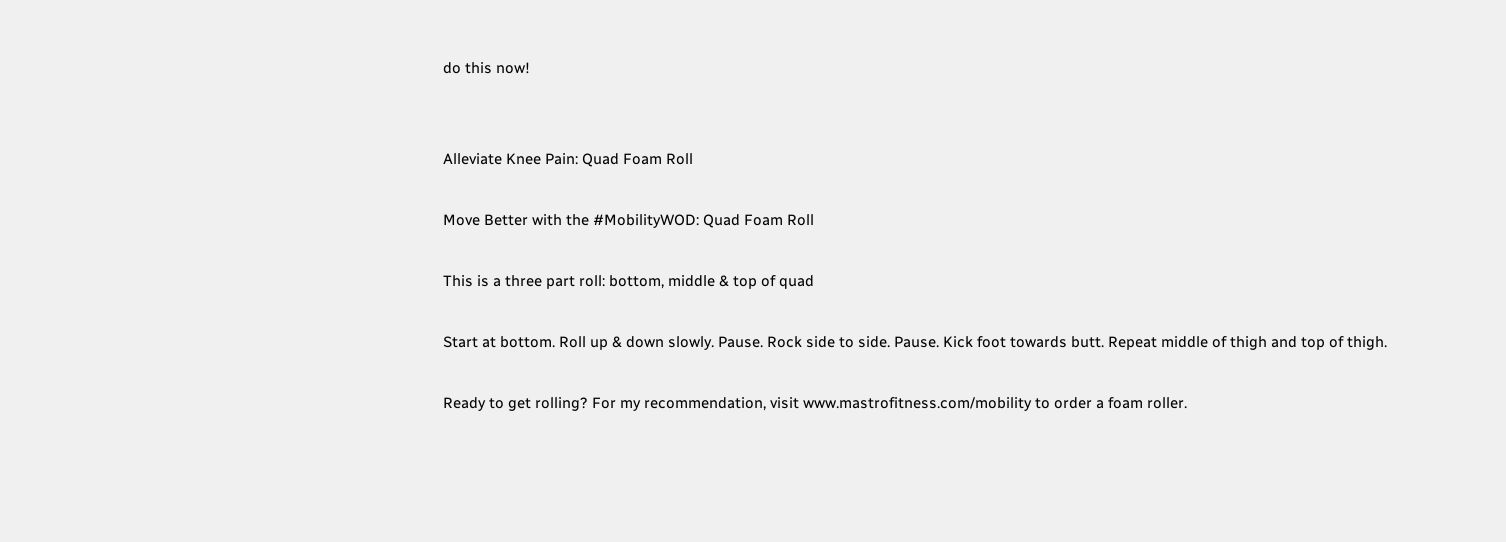do this now!


Alleviate Knee Pain: Quad Foam Roll

Move Better with the #MobilityWOD: Quad Foam Roll

This is a three part roll: bottom, middle & top of quad

Start at bottom. Roll up & down slowly. Pause. Rock side to side. Pause. Kick foot towards butt. Repeat middle of thigh and top of thigh.

Ready to get rolling? For my recommendation, visit www.mastrofitness.com/mobility to order a foam roller.